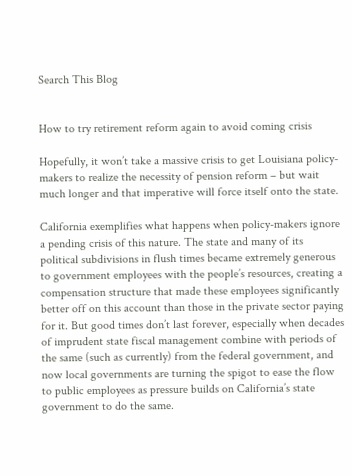Search This Blog


How to try retirement reform again to avoid coming crisis

Hopefully, it won’t take a massive crisis to get Louisiana policy-makers to realize the necessity of pension reform – but wait much longer and that imperative will force itself onto the state.

California exemplifies what happens when policy-makers ignore a pending crisis of this nature. The state and many of its political subdivisions in flush times became extremely generous to government employees with the people’s resources, creating a compensation structure that made these employees significantly better off on this account than those in the private sector paying for it. But good times don’t last forever, especially when decades of imprudent state fiscal management combine with periods of the same (such as currently) from the federal government, and now local governments are turning the spigot to ease the flow to public employees as pressure builds on California’s state government to do the same.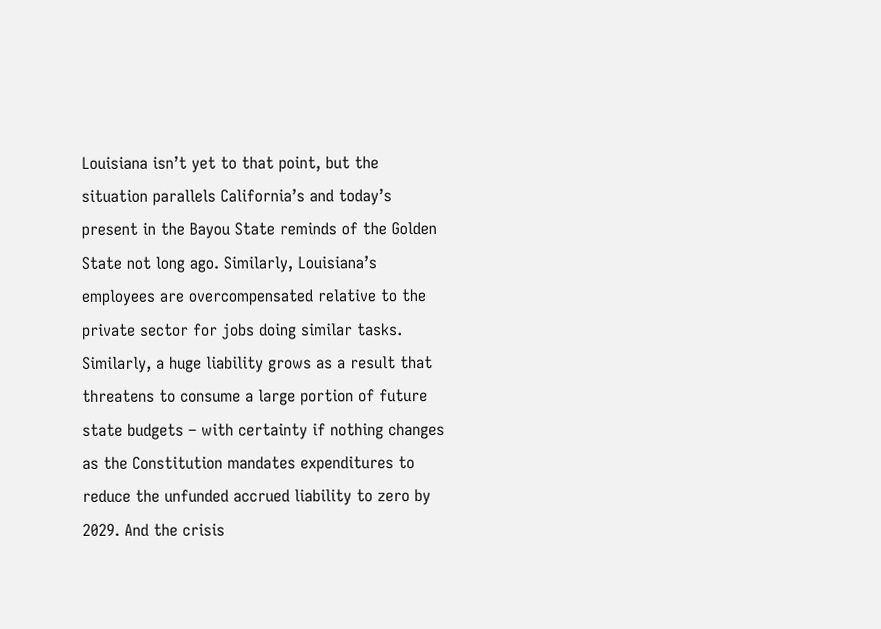Louisiana isn’t yet to that point, but the situation parallels California’s and today’s present in the Bayou State reminds of the Golden State not long ago. Similarly, Louisiana’s employees are overcompensated relative to the private sector for jobs doing similar tasks. Similarly, a huge liability grows as a result that threatens to consume a large portion of future state budgets – with certainty if nothing changes as the Constitution mandates expenditures to reduce the unfunded accrued liability to zero by 2029. And the crisis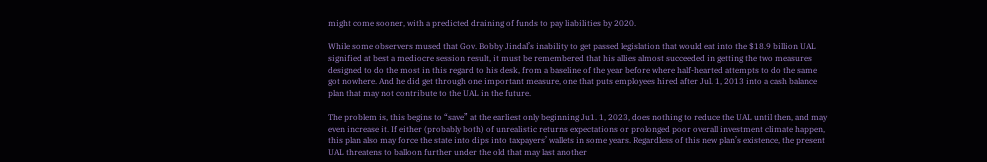might come sooner, with a predicted draining of funds to pay liabilities by 2020.

While some observers mused that Gov. Bobby Jindal’s inability to get passed legislation that would eat into the $18.9 billion UAL signified at best a mediocre session result, it must be remembered that his allies almost succeeded in getting the two measures designed to do the most in this regard to his desk, from a baseline of the year before where half-hearted attempts to do the same got nowhere. And he did get through one important measure, one that puts employees hired after Jul. 1, 2013 into a cash balance plan that may not contribute to the UAL in the future.

The problem is, this begins to “save” at the earliest only beginning Ju1. 1, 2023, does nothing to reduce the UAL until then, and may even increase it. If either (probably both) of unrealistic returns expectations or prolonged poor overall investment climate happen, this plan also may force the state into dips into taxpayers’ wallets in some years. Regardless of this new plan’s existence, the present UAL threatens to balloon further under the old that may last another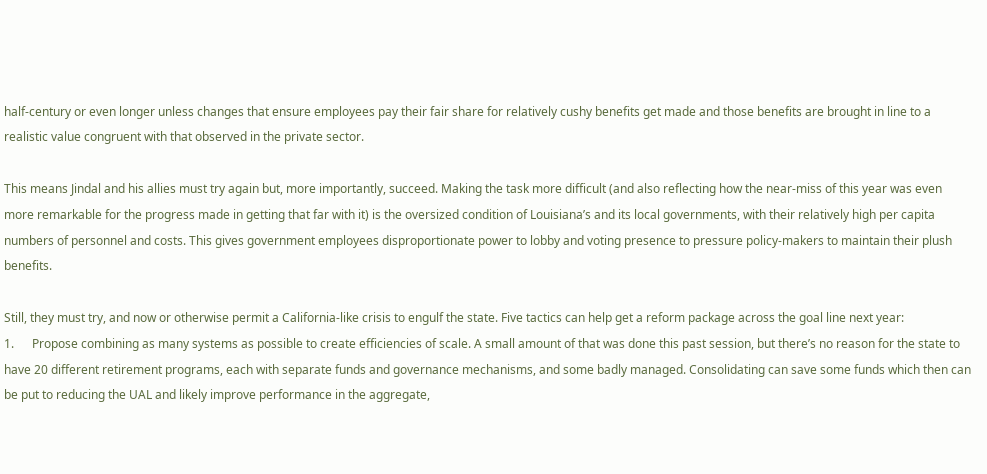half-century or even longer unless changes that ensure employees pay their fair share for relatively cushy benefits get made and those benefits are brought in line to a realistic value congruent with that observed in the private sector.

This means Jindal and his allies must try again but, more importantly, succeed. Making the task more difficult (and also reflecting how the near-miss of this year was even more remarkable for the progress made in getting that far with it) is the oversized condition of Louisiana’s and its local governments, with their relatively high per capita numbers of personnel and costs. This gives government employees disproportionate power to lobby and voting presence to pressure policy-makers to maintain their plush benefits.

Still, they must try, and now or otherwise permit a California-like crisis to engulf the state. Five tactics can help get a reform package across the goal line next year:
1.      Propose combining as many systems as possible to create efficiencies of scale. A small amount of that was done this past session, but there’s no reason for the state to have 20 different retirement programs, each with separate funds and governance mechanisms, and some badly managed. Consolidating can save some funds which then can be put to reducing the UAL and likely improve performance in the aggregate,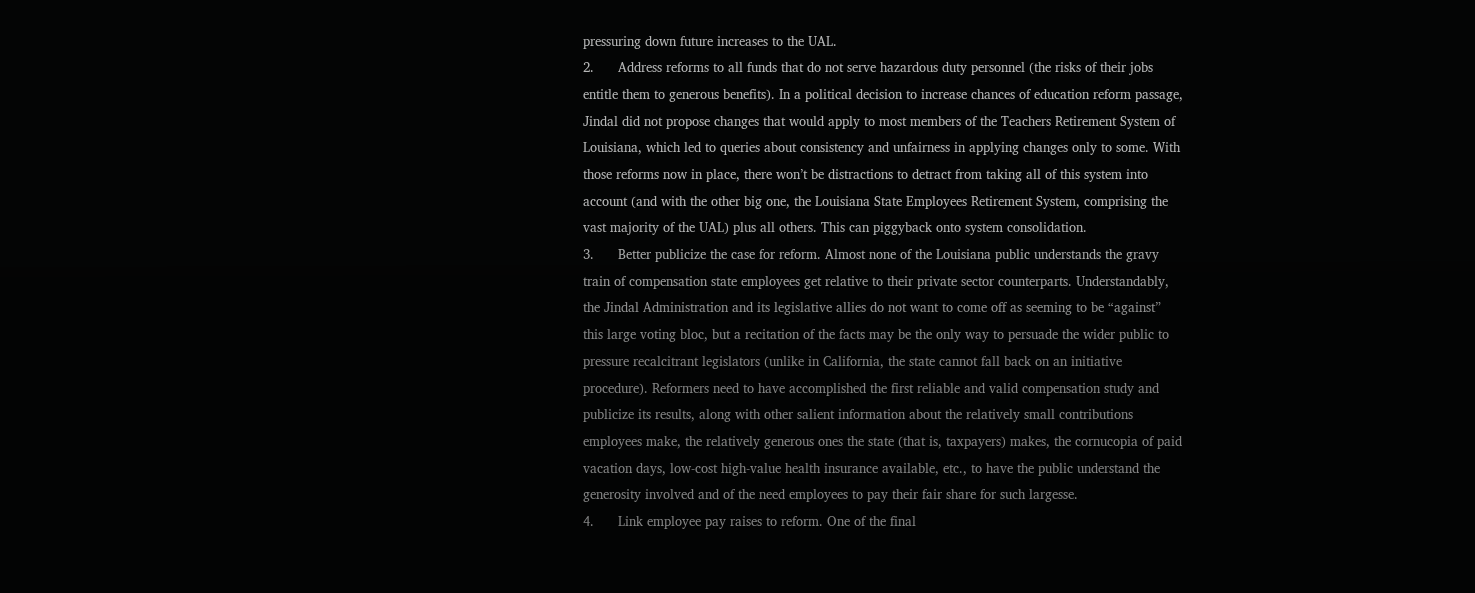pressuring down future increases to the UAL.
2.      Address reforms to all funds that do not serve hazardous duty personnel (the risks of their jobs entitle them to generous benefits). In a political decision to increase chances of education reform passage, Jindal did not propose changes that would apply to most members of the Teachers Retirement System of Louisiana, which led to queries about consistency and unfairness in applying changes only to some. With those reforms now in place, there won’t be distractions to detract from taking all of this system into account (and with the other big one, the Louisiana State Employees Retirement System, comprising the vast majority of the UAL) plus all others. This can piggyback onto system consolidation.
3.      Better publicize the case for reform. Almost none of the Louisiana public understands the gravy train of compensation state employees get relative to their private sector counterparts. Understandably, the Jindal Administration and its legislative allies do not want to come off as seeming to be “against” this large voting bloc, but a recitation of the facts may be the only way to persuade the wider public to pressure recalcitrant legislators (unlike in California, the state cannot fall back on an initiative procedure). Reformers need to have accomplished the first reliable and valid compensation study and publicize its results, along with other salient information about the relatively small contributions employees make, the relatively generous ones the state (that is, taxpayers) makes, the cornucopia of paid vacation days, low-cost high-value health insurance available, etc., to have the public understand the generosity involved and of the need employees to pay their fair share for such largesse.
4.      Link employee pay raises to reform. One of the final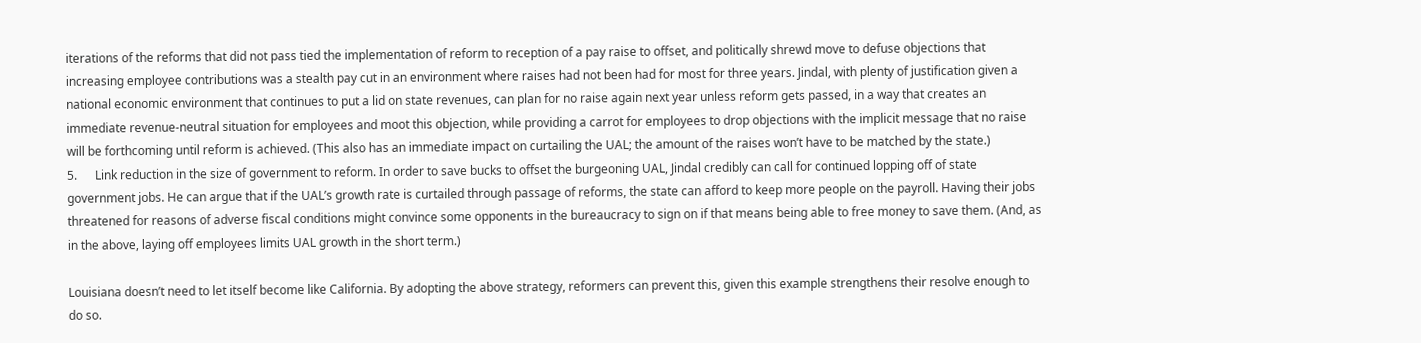iterations of the reforms that did not pass tied the implementation of reform to reception of a pay raise to offset, and politically shrewd move to defuse objections that increasing employee contributions was a stealth pay cut in an environment where raises had not been had for most for three years. Jindal, with plenty of justification given a national economic environment that continues to put a lid on state revenues, can plan for no raise again next year unless reform gets passed, in a way that creates an immediate revenue-neutral situation for employees and moot this objection, while providing a carrot for employees to drop objections with the implicit message that no raise will be forthcoming until reform is achieved. (This also has an immediate impact on curtailing the UAL; the amount of the raises won’t have to be matched by the state.)
5.      Link reduction in the size of government to reform. In order to save bucks to offset the burgeoning UAL, Jindal credibly can call for continued lopping off of state government jobs. He can argue that if the UAL’s growth rate is curtailed through passage of reforms, the state can afford to keep more people on the payroll. Having their jobs threatened for reasons of adverse fiscal conditions might convince some opponents in the bureaucracy to sign on if that means being able to free money to save them. (And, as in the above, laying off employees limits UAL growth in the short term.)

Louisiana doesn’t need to let itself become like California. By adopting the above strategy, reformers can prevent this, given this example strengthens their resolve enough to do so.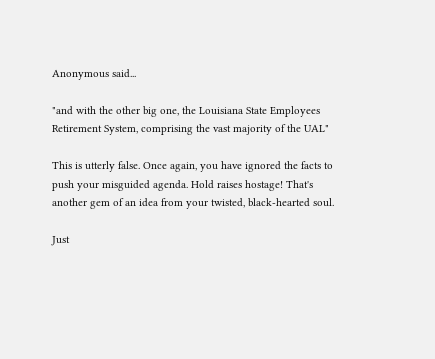Anonymous said...

"and with the other big one, the Louisiana State Employees Retirement System, comprising the vast majority of the UAL"

This is utterly false. Once again, you have ignored the facts to push your misguided agenda. Hold raises hostage! That's another gem of an idea from your twisted, black-hearted soul.

Just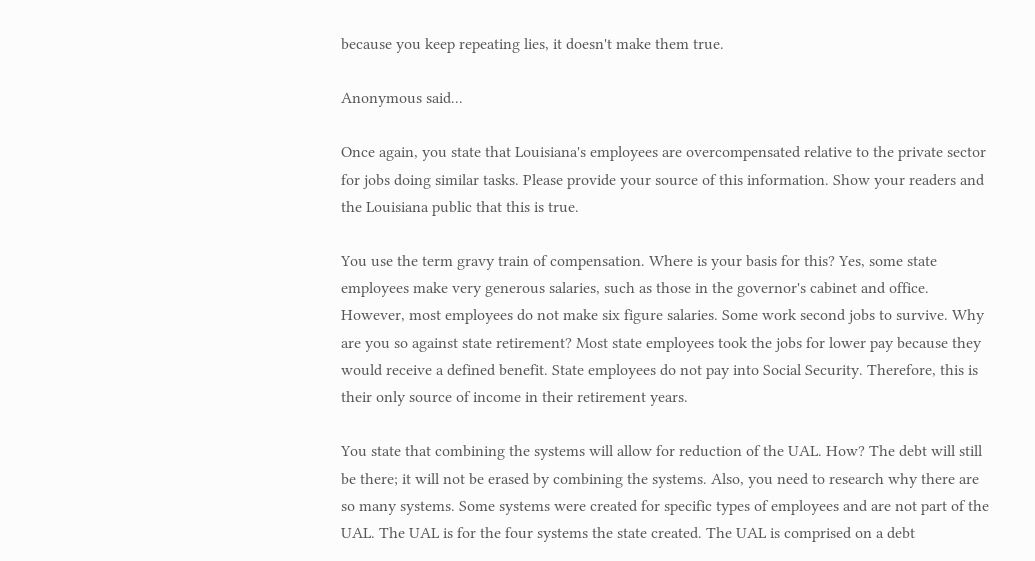because you keep repeating lies, it doesn't make them true.

Anonymous said...

Once again, you state that Louisiana's employees are overcompensated relative to the private sector for jobs doing similar tasks. Please provide your source of this information. Show your readers and the Louisiana public that this is true.

You use the term gravy train of compensation. Where is your basis for this? Yes, some state employees make very generous salaries, such as those in the governor's cabinet and office. However, most employees do not make six figure salaries. Some work second jobs to survive. Why are you so against state retirement? Most state employees took the jobs for lower pay because they would receive a defined benefit. State employees do not pay into Social Security. Therefore, this is their only source of income in their retirement years.

You state that combining the systems will allow for reduction of the UAL. How? The debt will still be there; it will not be erased by combining the systems. Also, you need to research why there are so many systems. Some systems were created for specific types of employees and are not part of the UAL. The UAL is for the four systems the state created. The UAL is comprised on a debt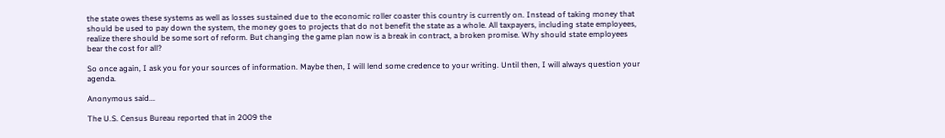the state owes these systems as well as losses sustained due to the economic roller coaster this country is currently on. Instead of taking money that should be used to pay down the system, the money goes to projects that do not benefit the state as a whole. All taxpayers, including state employees, realize there should be some sort of reform. But changing the game plan now is a break in contract, a broken promise. Why should state employees bear the cost for all?

So once again, I ask you for your sources of information. Maybe then, I will lend some credence to your writing. Until then, I will always question your agenda.

Anonymous said...

The U.S. Census Bureau reported that in 2009 the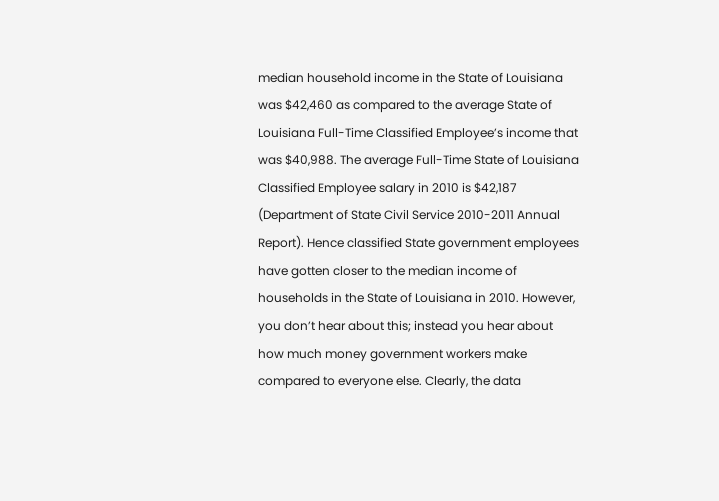median household income in the State of Louisiana was $42,460 as compared to the average State of Louisiana Full-Time Classified Employee’s income that was $40,988. The average Full-Time State of Louisiana Classified Employee salary in 2010 is $42,187 (Department of State Civil Service 2010-2011 Annual Report). Hence classified State government employees have gotten closer to the median income of households in the State of Louisiana in 2010. However, you don’t hear about this; instead you hear about how much money government workers make compared to everyone else. Clearly, the data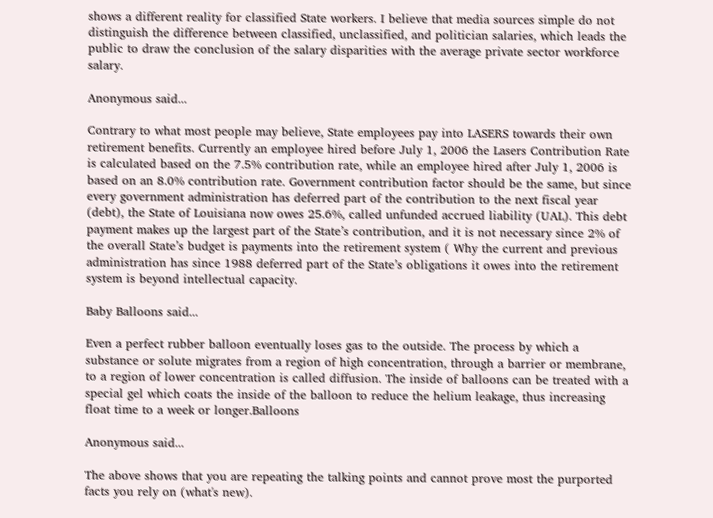shows a different reality for classified State workers. I believe that media sources simple do not distinguish the difference between classified, unclassified, and politician salaries, which leads the public to draw the conclusion of the salary disparities with the average private sector workforce salary.

Anonymous said...

Contrary to what most people may believe, State employees pay into LASERS towards their own retirement benefits. Currently an employee hired before July 1, 2006 the Lasers Contribution Rate is calculated based on the 7.5% contribution rate, while an employee hired after July 1, 2006 is based on an 8.0% contribution rate. Government contribution factor should be the same, but since every government administration has deferred part of the contribution to the next fiscal year (debt), the State of Louisiana now owes 25.6%, called unfunded accrued liability (UAL). This debt payment makes up the largest part of the State’s contribution, and it is not necessary since 2% of the overall State’s budget is payments into the retirement system ( Why the current and previous administration has since 1988 deferred part of the State’s obligations it owes into the retirement system is beyond intellectual capacity.

Baby Balloons said...

Even a perfect rubber balloon eventually loses gas to the outside. The process by which a substance or solute migrates from a region of high concentration, through a barrier or membrane, to a region of lower concentration is called diffusion. The inside of balloons can be treated with a special gel which coats the inside of the balloon to reduce the helium leakage, thus increasing float time to a week or longer.Balloons

Anonymous said...

The above shows that you are repeating the talking points and cannot prove most the purported facts you rely on (what's new).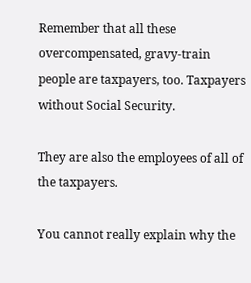Remember that all these overcompensated, gravy-train people are taxpayers, too. Taxpayers without Social Security.

They are also the employees of all of the taxpayers.

You cannot really explain why the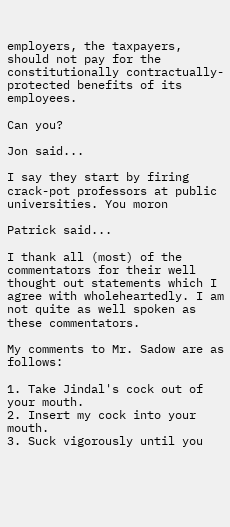employers, the taxpayers, should not pay for the constitutionally contractually-protected benefits of its employees.

Can you?

Jon said...

I say they start by firing crack-pot professors at public universities. You moron

Patrick said...

I thank all (most) of the commentators for their well thought out statements which I agree with wholeheartedly. I am not quite as well spoken as these commentators.

My comments to Mr. Sadow are as follows:

1. Take Jindal's cock out of your mouth.
2. Insert my cock into your mouth.
3. Suck vigorously until you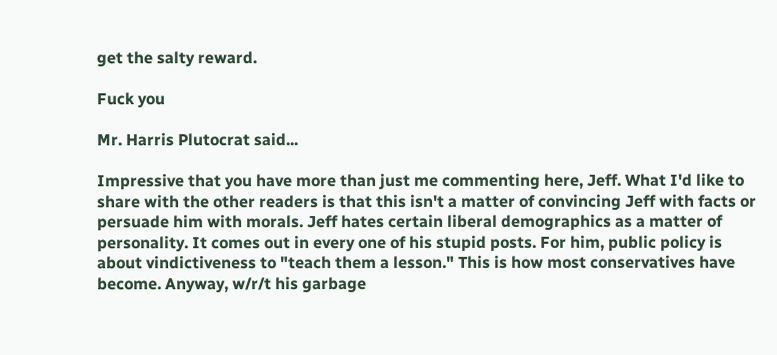get the salty reward.

Fuck you

Mr. Harris Plutocrat said...

Impressive that you have more than just me commenting here, Jeff. What I'd like to share with the other readers is that this isn't a matter of convincing Jeff with facts or persuade him with morals. Jeff hates certain liberal demographics as a matter of personality. It comes out in every one of his stupid posts. For him, public policy is about vindictiveness to "teach them a lesson." This is how most conservatives have become. Anyway, w/r/t his garbage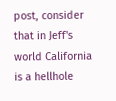post, consider that in Jeff's world California is a hellhole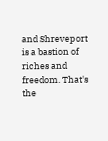and Shreveport is a bastion of riches and freedom. That's the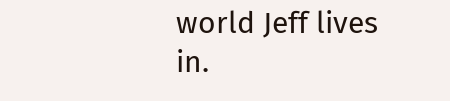world Jeff lives in.